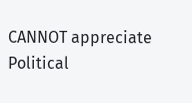CANNOT appreciate Political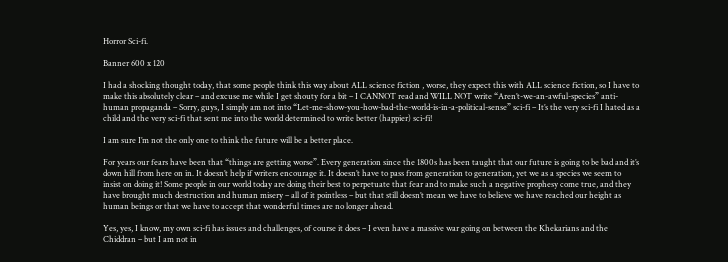Horror Sci-fi.

Banner 600 x 120

I had a shocking thought today, that some people think this way about ALL science fiction , worse, they expect this with ALL science fiction, so I have to make this absolutely clear – and excuse me while I get shouty for a bit – I CANNOT read and WILL NOT write “Aren’t-we-an-awful-species” anti-human propaganda – Sorry, guys, I simply am not into “Let-me-show-you-how-bad-the-world-is-in-a-political-sense” sci-fi – It’s the very sci-fi I hated as a child and the very sci-fi that sent me into the world determined to write better (happier) sci-fi!

I am sure I’m not the only one to think the future will be a better place.

For years our fears have been that “things are getting worse”. Every generation since the 1800s has been taught that our future is going to be bad and it’s down hill from here on in. It doesn’t help if writers encourage it. It doesn’t have to pass from generation to generation, yet we as a species we seem to insist on doing it! Some people in our world today are doing their best to perpetuate that fear and to make such a negative prophesy come true, and they have brought much destruction and human misery – all of it pointless – but that still doesn’t mean we have to believe we have reached our height as human beings or that we have to accept that wonderful times are no longer ahead.

Yes, yes, I know, my own sci-fi has issues and challenges, of course it does – I even have a massive war going on between the Khekarians and the Chiddran – but I am not in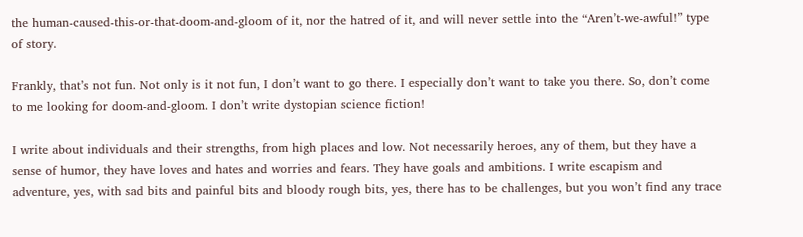the human-caused-this-or-that-doom-and-gloom of it, nor the hatred of it, and will never settle into the “Aren’t-we-awful!” type of story.

Frankly, that’s not fun. Not only is it not fun, I don’t want to go there. I especially don’t want to take you there. So, don’t come to me looking for doom-and-gloom. I don’t write dystopian science fiction!

I write about individuals and their strengths, from high places and low. Not necessarily heroes, any of them, but they have a sense of humor, they have loves and hates and worries and fears. They have goals and ambitions. I write escapism and adventure, yes, with sad bits and painful bits and bloody rough bits, yes, there has to be challenges, but you won’t find any trace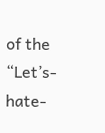of the “Let’s-hate-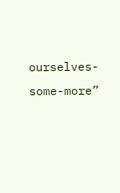ourselves-some-more”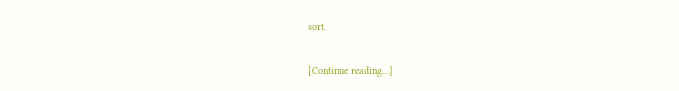sort.

[Continue reading…]